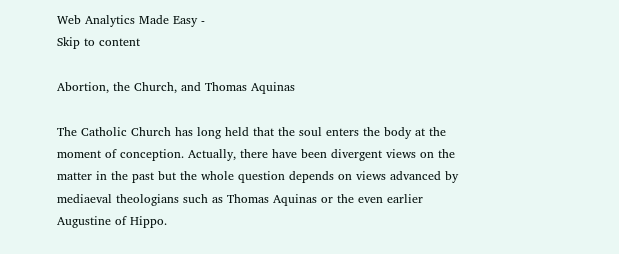Web Analytics Made Easy -
Skip to content

Abortion, the Church, and Thomas Aquinas

The Catholic Church has long held that the soul enters the body at the moment of conception. Actually, there have been divergent views on the matter in the past but the whole question depends on views advanced by mediaeval theologians such as Thomas Aquinas or the even earlier Augustine of Hippo.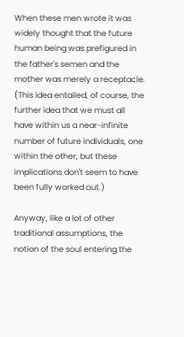When these men wrote it was widely thought that the future human being was prefigured in the father's semen and the mother was merely a receptacle. (This idea entailed, of course, the further idea that we must all have within us a near-infinite number of future individuals, one within the other, but these implications don't seem to have been fully worked out.)

Anyway, like a lot of other traditional assumptions, the notion of the soul entering the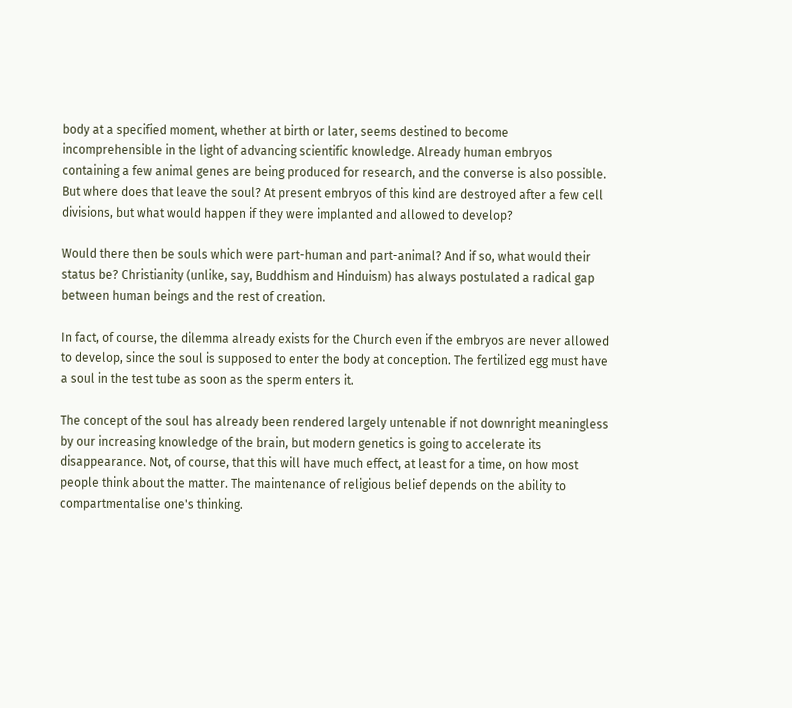body at a specified moment, whether at birth or later, seems destined to become incomprehensible in the light of advancing scientific knowledge. Already human embryos containing a few animal genes are being produced for research, and the converse is also possible. But where does that leave the soul? At present embryos of this kind are destroyed after a few cell divisions, but what would happen if they were implanted and allowed to develop?

Would there then be souls which were part-human and part-animal? And if so, what would their status be? Christianity (unlike, say, Buddhism and Hinduism) has always postulated a radical gap between human beings and the rest of creation.

In fact, of course, the dilemma already exists for the Church even if the embryos are never allowed to develop, since the soul is supposed to enter the body at conception. The fertilized egg must have a soul in the test tube as soon as the sperm enters it.

The concept of the soul has already been rendered largely untenable if not downright meaningless by our increasing knowledge of the brain, but modern genetics is going to accelerate its disappearance. Not, of course, that this will have much effect, at least for a time, on how most people think about the matter. The maintenance of religious belief depends on the ability to compartmentalise one's thinking.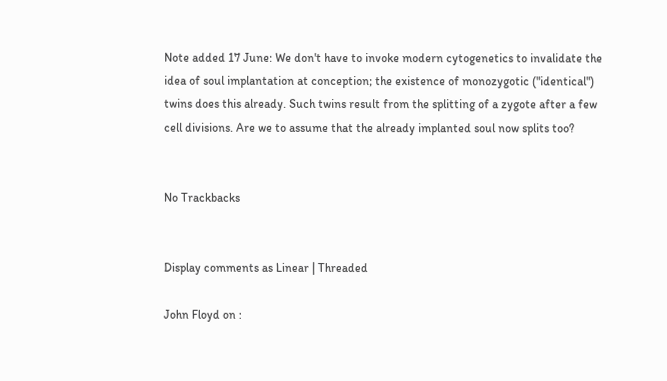Note added 17 June: We don't have to invoke modern cytogenetics to invalidate the idea of soul implantation at conception; the existence of monozygotic ("identical") twins does this already. Such twins result from the splitting of a zygote after a few cell divisions. Are we to assume that the already implanted soul now splits too?


No Trackbacks


Display comments as Linear | Threaded

John Floyd on :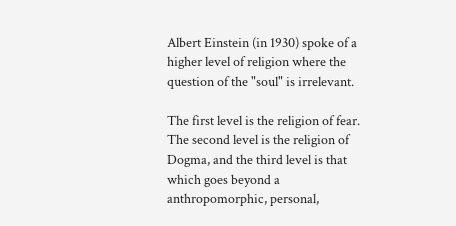Albert Einstein (in 1930) spoke of a higher level of religion where the question of the "soul" is irrelevant.

The first level is the religion of fear. The second level is the religion of Dogma, and the third level is that which goes beyond a anthropomorphic, personal,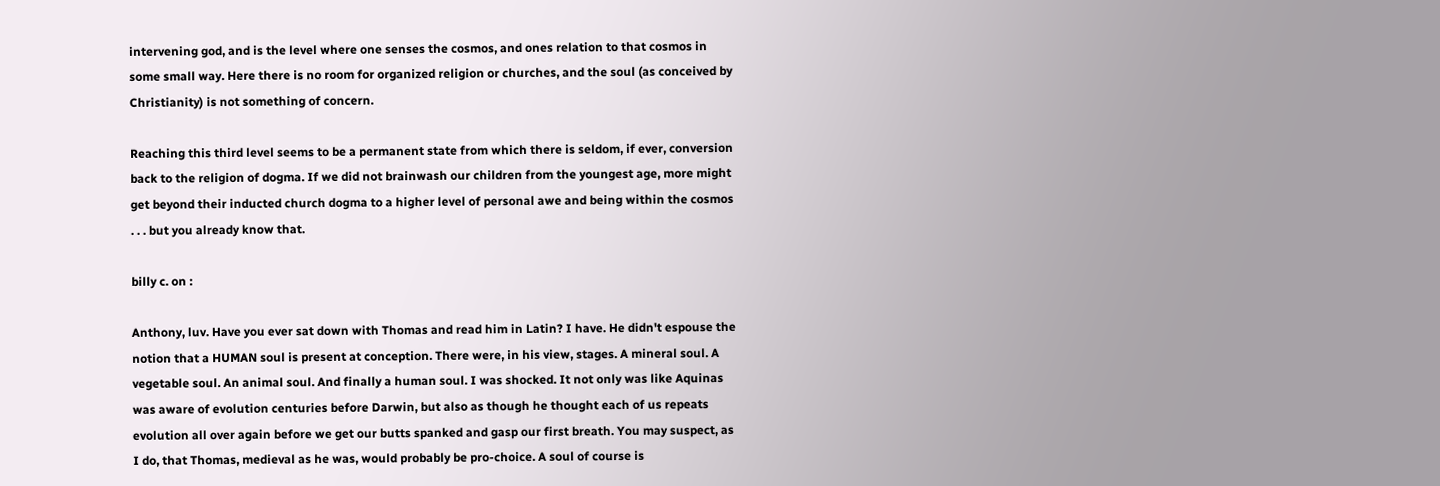intervening god, and is the level where one senses the cosmos, and ones relation to that cosmos in some small way. Here there is no room for organized religion or churches, and the soul (as conceived by Christianity) is not something of concern.

Reaching this third level seems to be a permanent state from which there is seldom, if ever, conversion back to the religion of dogma. If we did not brainwash our children from the youngest age, more might get beyond their inducted church dogma to a higher level of personal awe and being within the cosmos . . . but you already know that.

billy c. on :

Anthony, luv. Have you ever sat down with Thomas and read him in Latin? I have. He didn't espouse the notion that a HUMAN soul is present at conception. There were, in his view, stages. A mineral soul. A vegetable soul. An animal soul. And finally a human soul. I was shocked. It not only was like Aquinas was aware of evolution centuries before Darwin, but also as though he thought each of us repeats evolution all over again before we get our butts spanked and gasp our first breath. You may suspect, as I do, that Thomas, medieval as he was, would probably be pro-choice. A soul of course is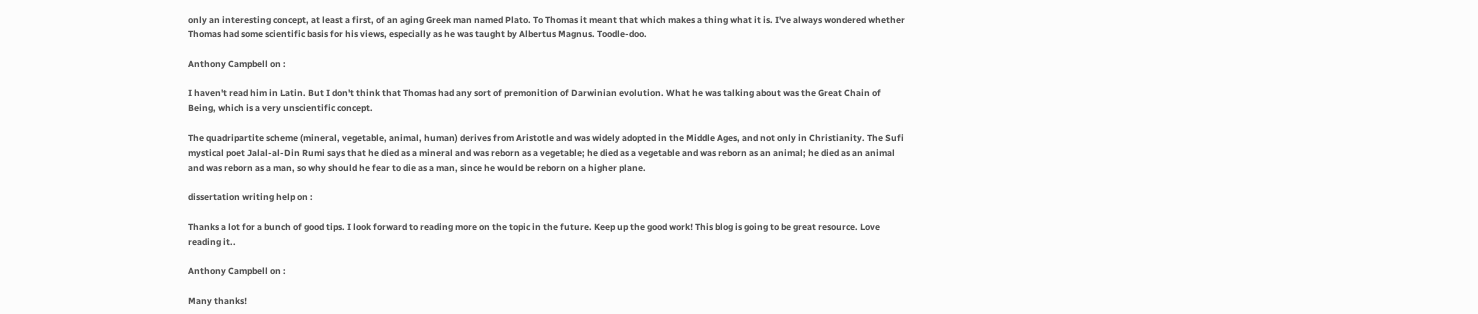only an interesting concept, at least a first, of an aging Greek man named Plato. To Thomas it meant that which makes a thing what it is. I've always wondered whether Thomas had some scientific basis for his views, especially as he was taught by Albertus Magnus. Toodle-doo.

Anthony Campbell on :

I haven't read him in Latin. But I don't think that Thomas had any sort of premonition of Darwinian evolution. What he was talking about was the Great Chain of Being, which is a very unscientific concept.

The quadripartite scheme (mineral, vegetable, animal, human) derives from Aristotle and was widely adopted in the Middle Ages, and not only in Christianity. The Sufi mystical poet Jalal-al-Din Rumi says that he died as a mineral and was reborn as a vegetable; he died as a vegetable and was reborn as an animal; he died as an animal and was reborn as a man, so why should he fear to die as a man, since he would be reborn on a higher plane.

dissertation writing help on :

Thanks a lot for a bunch of good tips. I look forward to reading more on the topic in the future. Keep up the good work! This blog is going to be great resource. Love reading it..

Anthony Campbell on :

Many thanks!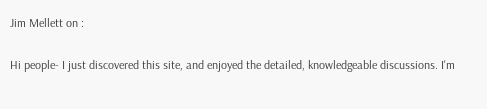Jim Mellett on :

Hi people- I just discovered this site, and enjoyed the detailed, knowledgeable discussions. I'm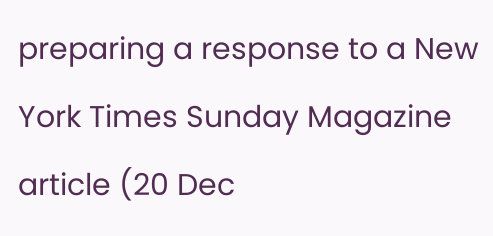preparing a response to a New York Times Sunday Magazine article (20 Dec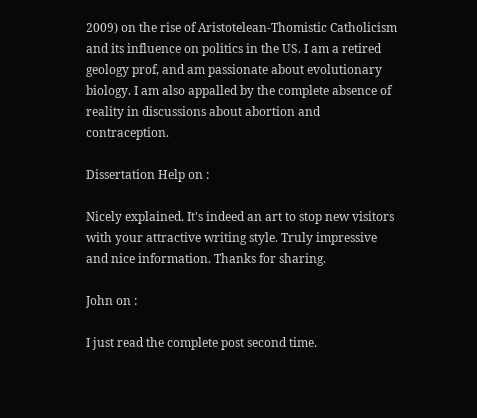2009) on the rise of Aristotelean-Thomistic Catholicism and its influence on politics in the US. I am a retired geology prof, and am passionate about evolutionary biology. I am also appalled by the complete absence of reality in discussions about abortion and contraception.

Dissertation Help on :

Nicely explained. It's indeed an art to stop new visitors with your attractive writing style. Truly impressive and nice information. Thanks for sharing.

John on :

I just read the complete post second time.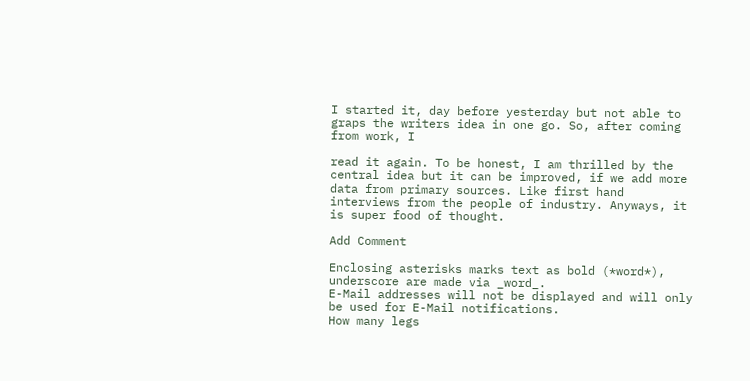I started it, day before yesterday but not able to graps the writers idea in one go. So, after coming from work, I

read it again. To be honest, I am thrilled by the central idea but it can be improved, if we add more data from primary sources. Like first hand interviews from the people of industry. Anyways, it is super food of thought.

Add Comment

Enclosing asterisks marks text as bold (*word*), underscore are made via _word_.
E-Mail addresses will not be displayed and will only be used for E-Mail notifications.
How many legs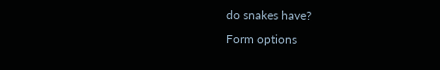do snakes have?
Form options